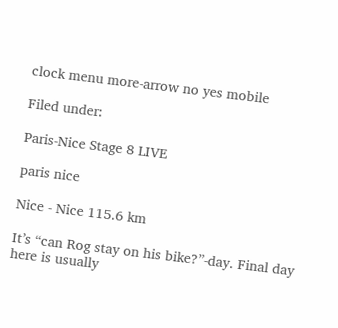clock menu more-arrow no yes mobile

Filed under:

Paris-Nice Stage 8 LIVE

paris nice

Nice - Nice 115.6 km

It’s “can Rog stay on his bike?”-day. Final day here is usually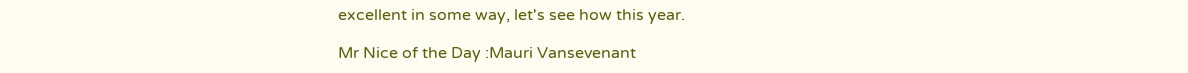excellent in some way, let's see how this year.

Mr Nice of the Day :Mauri Vansevenant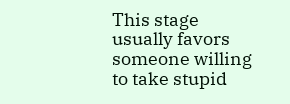This stage usually favors someone willing to take stupid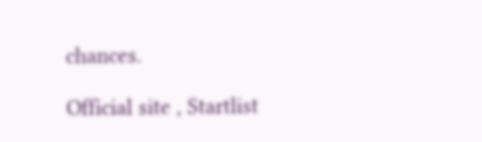chances.

Official site , Startlist